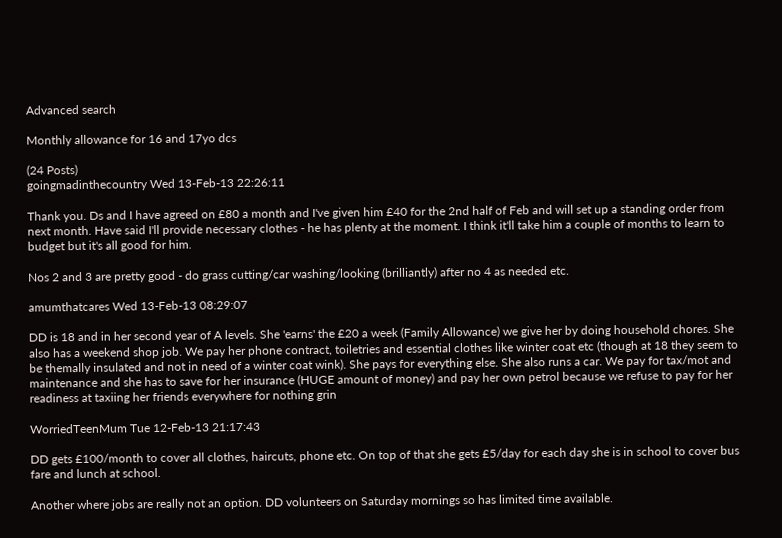Advanced search

Monthly allowance for 16 and 17yo dcs

(24 Posts)
goingmadinthecountry Wed 13-Feb-13 22:26:11

Thank you. Ds and I have agreed on £80 a month and I've given him £40 for the 2nd half of Feb and will set up a standing order from next month. Have said I'll provide necessary clothes - he has plenty at the moment. I think it'll take him a couple of months to learn to budget but it's all good for him.

Nos 2 and 3 are pretty good - do grass cutting/car washing/looking (brilliantly) after no 4 as needed etc.

amumthatcares Wed 13-Feb-13 08:29:07

DD is 18 and in her second year of A levels. She 'earns' the £20 a week (Family Allowance) we give her by doing household chores. She also has a weekend shop job. We pay her phone contract, toiletries and essential clothes like winter coat etc (though at 18 they seem to be themally insulated and not in need of a winter coat wink). She pays for everything else. She also runs a car. We pay for tax/mot and maintenance and she has to save for her insurance (HUGE amount of money) and pay her own petrol because we refuse to pay for her readiness at taxiing her friends everywhere for nothing grin

WorriedTeenMum Tue 12-Feb-13 21:17:43

DD gets £100/month to cover all clothes, haircuts, phone etc. On top of that she gets £5/day for each day she is in school to cover bus fare and lunch at school.

Another where jobs are really not an option. DD volunteers on Saturday mornings so has limited time available.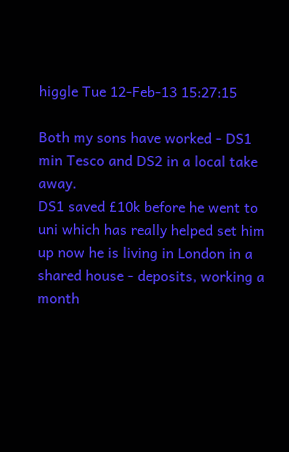higgle Tue 12-Feb-13 15:27:15

Both my sons have worked - DS1 min Tesco and DS2 in a local take away.
DS1 saved £10k before he went to uni which has really helped set him up now he is living in London in a shared house - deposits, working a month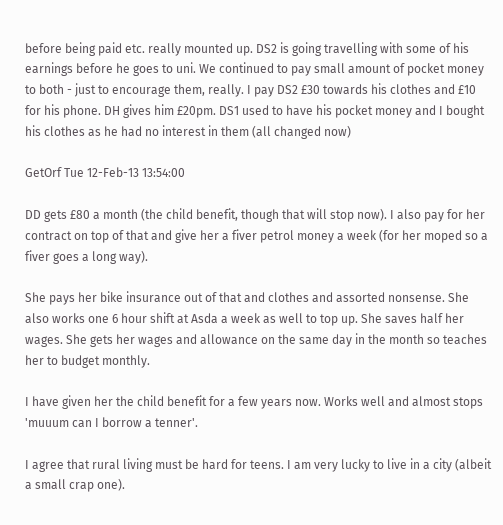before being paid etc. really mounted up. DS2 is going travelling with some of his earnings before he goes to uni. We continued to pay small amount of pocket money to both - just to encourage them, really. I pay DS2 £30 towards his clothes and £10 for his phone. DH gives him £20pm. DS1 used to have his pocket money and I bought his clothes as he had no interest in them (all changed now)

GetOrf Tue 12-Feb-13 13:54:00

DD gets £80 a month (the child benefit, though that will stop now). I also pay for her contract on top of that and give her a fiver petrol money a week (for her moped so a fiver goes a long way).

She pays her bike insurance out of that and clothes and assorted nonsense. She also works one 6 hour shift at Asda a week as well to top up. She saves half her wages. She gets her wages and allowance on the same day in the month so teaches her to budget monthly.

I have given her the child benefit for a few years now. Works well and almost stops 'muuum can I borrow a tenner'.

I agree that rural living must be hard for teens. I am very lucky to live in a city (albeit a small crap one).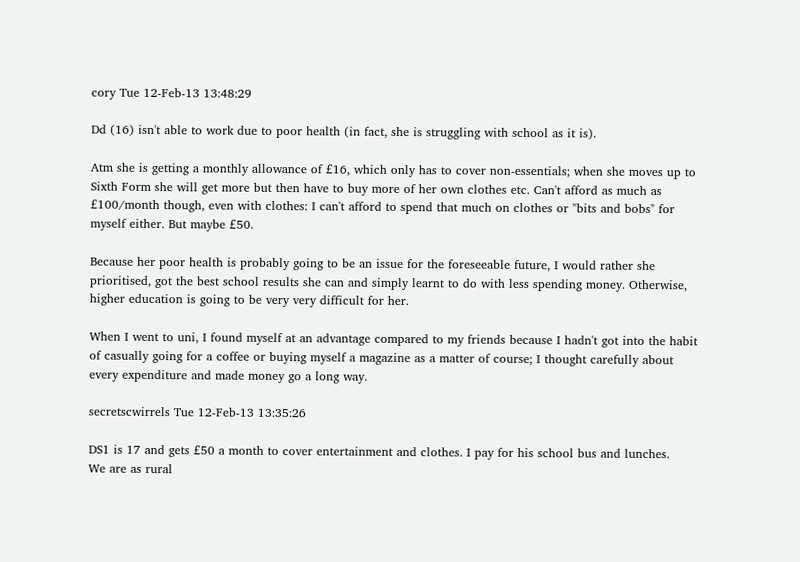cory Tue 12-Feb-13 13:48:29

Dd (16) isn't able to work due to poor health (in fact, she is struggling with school as it is).

Atm she is getting a monthly allowance of £16, which only has to cover non-essentials; when she moves up to Sixth Form she will get more but then have to buy more of her own clothes etc. Can't afford as much as £100/month though, even with clothes: I can't afford to spend that much on clothes or "bits and bobs" for myself either. But maybe £50.

Because her poor health is probably going to be an issue for the foreseeable future, I would rather she prioritised, got the best school results she can and simply learnt to do with less spending money. Otherwise, higher education is going to be very very difficult for her.

When I went to uni, I found myself at an advantage compared to my friends because I hadn't got into the habit of casually going for a coffee or buying myself a magazine as a matter of course; I thought carefully about every expenditure and made money go a long way.

secretscwirrels Tue 12-Feb-13 13:35:26

DS1 is 17 and gets £50 a month to cover entertainment and clothes. I pay for his school bus and lunches.
We are as rural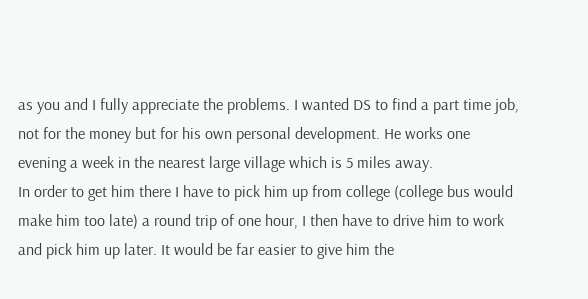as you and I fully appreciate the problems. I wanted DS to find a part time job, not for the money but for his own personal development. He works one evening a week in the nearest large village which is 5 miles away.
In order to get him there I have to pick him up from college (college bus would make him too late) a round trip of one hour, I then have to drive him to work and pick him up later. It would be far easier to give him the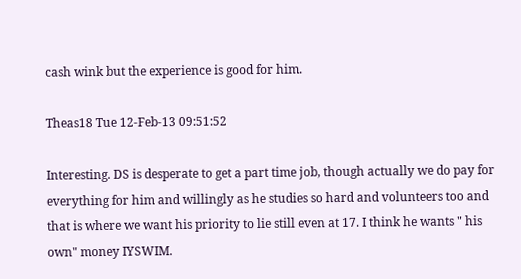cash wink but the experience is good for him.

Theas18 Tue 12-Feb-13 09:51:52

Interesting. DS is desperate to get a part time job, though actually we do pay for everything for him and willingly as he studies so hard and volunteers too and that is where we want his priority to lie still even at 17. I think he wants " his own" money IYSWIM.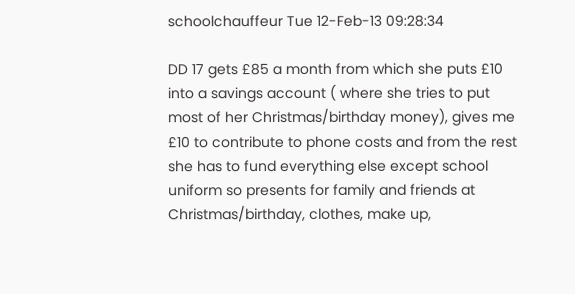schoolchauffeur Tue 12-Feb-13 09:28:34

DD 17 gets £85 a month from which she puts £10 into a savings account ( where she tries to put most of her Christmas/birthday money), gives me £10 to contribute to phone costs and from the rest she has to fund everything else except school uniform so presents for family and friends at Christmas/birthday, clothes, make up,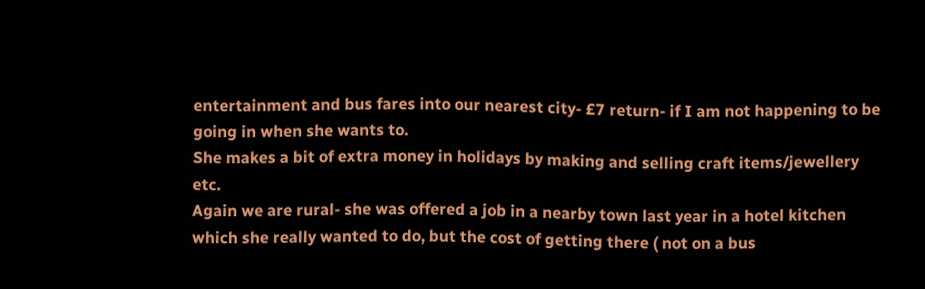entertainment and bus fares into our nearest city- £7 return- if I am not happening to be going in when she wants to.
She makes a bit of extra money in holidays by making and selling craft items/jewellery etc.
Again we are rural- she was offered a job in a nearby town last year in a hotel kitchen which she really wanted to do, but the cost of getting there ( not on a bus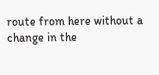route from here without a change in the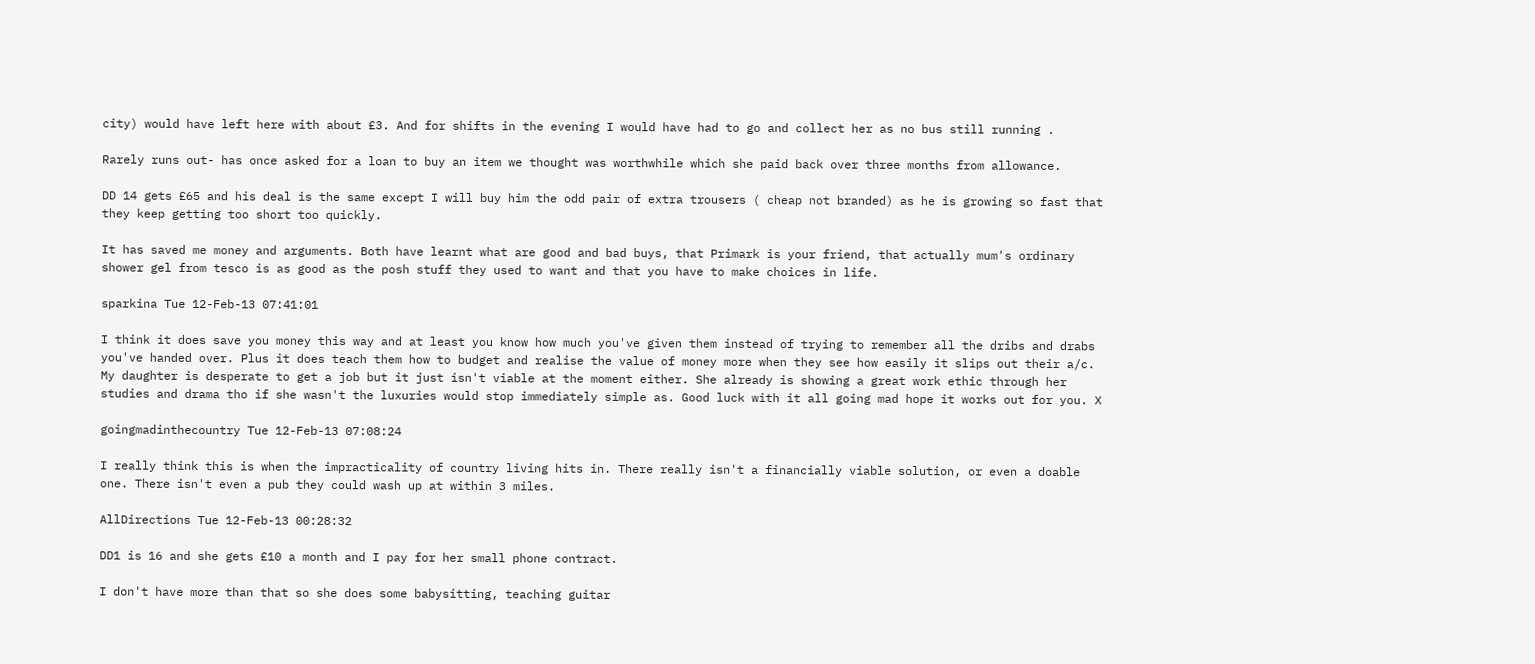city) would have left here with about £3. And for shifts in the evening I would have had to go and collect her as no bus still running .

Rarely runs out- has once asked for a loan to buy an item we thought was worthwhile which she paid back over three months from allowance.

DD 14 gets £65 and his deal is the same except I will buy him the odd pair of extra trousers ( cheap not branded) as he is growing so fast that they keep getting too short too quickly.

It has saved me money and arguments. Both have learnt what are good and bad buys, that Primark is your friend, that actually mum's ordinary shower gel from tesco is as good as the posh stuff they used to want and that you have to make choices in life.

sparkina Tue 12-Feb-13 07:41:01

I think it does save you money this way and at least you know how much you've given them instead of trying to remember all the dribs and drabs you've handed over. Plus it does teach them how to budget and realise the value of money more when they see how easily it slips out their a/c. My daughter is desperate to get a job but it just isn't viable at the moment either. She already is showing a great work ethic through her studies and drama tho if she wasn't the luxuries would stop immediately simple as. Good luck with it all going mad hope it works out for you. X

goingmadinthecountry Tue 12-Feb-13 07:08:24

I really think this is when the impracticality of country living hits in. There really isn't a financially viable solution, or even a doable one. There isn't even a pub they could wash up at within 3 miles.

AllDirections Tue 12-Feb-13 00:28:32

DD1 is 16 and she gets £10 a month and I pay for her small phone contract.

I don't have more than that so she does some babysitting, teaching guitar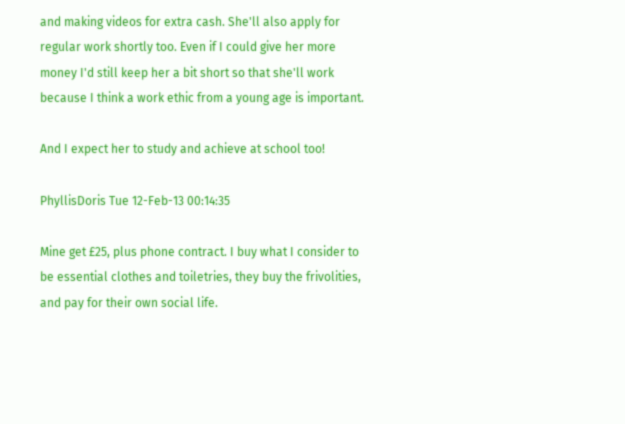and making videos for extra cash. She'll also apply for regular work shortly too. Even if I could give her more money I'd still keep her a bit short so that she'll work because I think a work ethic from a young age is important.

And I expect her to study and achieve at school too!

PhyllisDoris Tue 12-Feb-13 00:14:35

Mine get £25, plus phone contract. I buy what I consider to be essential clothes and toiletries, they buy the frivolities, and pay for their own social life.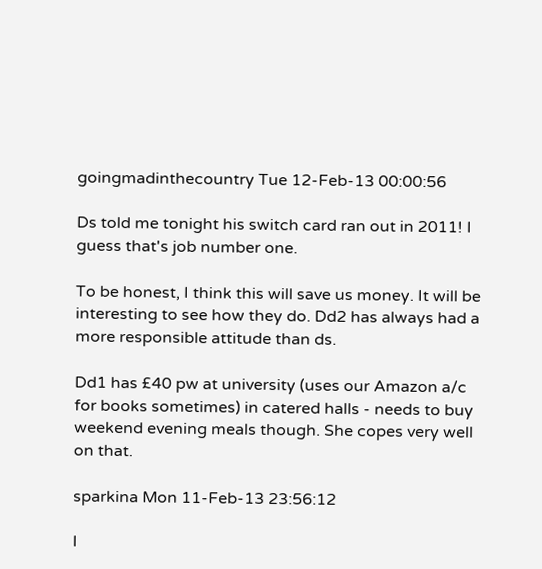goingmadinthecountry Tue 12-Feb-13 00:00:56

Ds told me tonight his switch card ran out in 2011! I guess that's job number one.

To be honest, I think this will save us money. It will be interesting to see how they do. Dd2 has always had a more responsible attitude than ds.

Dd1 has £40 pw at university (uses our Amazon a/c for books sometimes) in catered halls - needs to buy weekend evening meals though. She copes very well on that.

sparkina Mon 11-Feb-13 23:56:12

I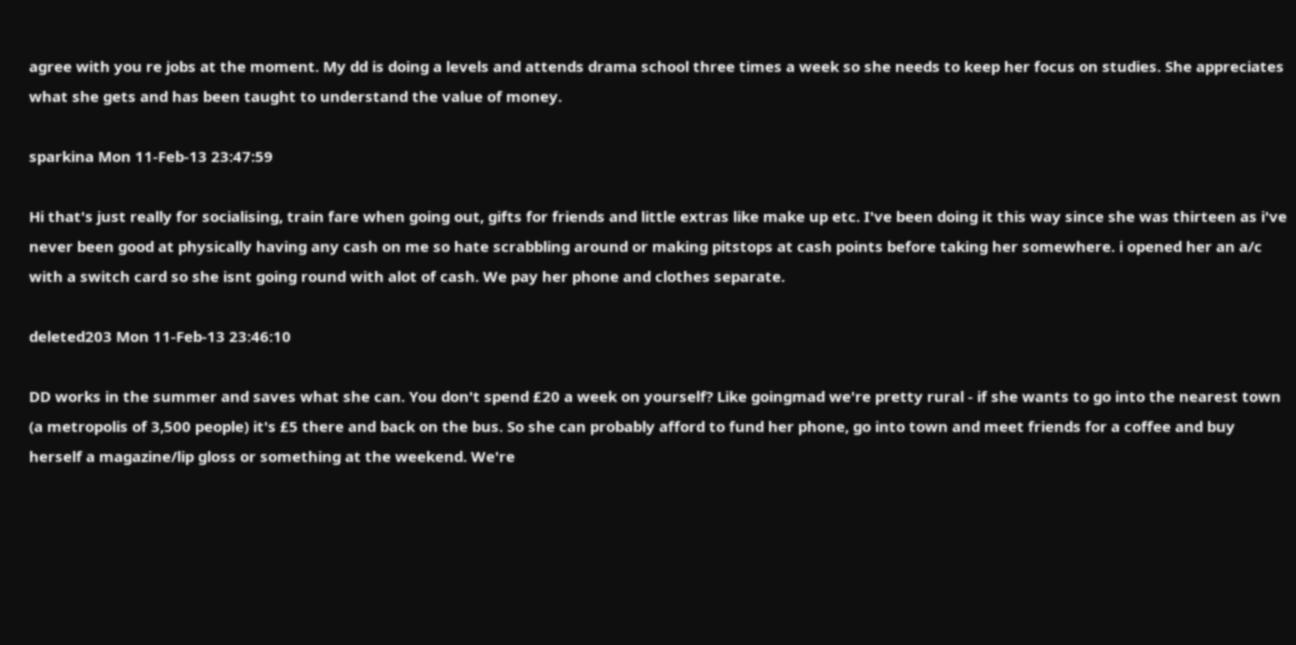agree with you re jobs at the moment. My dd is doing a levels and attends drama school three times a week so she needs to keep her focus on studies. She appreciates what she gets and has been taught to understand the value of money.

sparkina Mon 11-Feb-13 23:47:59

Hi that's just really for socialising, train fare when going out, gifts for friends and little extras like make up etc. I've been doing it this way since she was thirteen as i've never been good at physically having any cash on me so hate scrabbling around or making pitstops at cash points before taking her somewhere. i opened her an a/c with a switch card so she isnt going round with alot of cash. We pay her phone and clothes separate.

deleted203 Mon 11-Feb-13 23:46:10

DD works in the summer and saves what she can. You don't spend £20 a week on yourself? Like goingmad we're pretty rural - if she wants to go into the nearest town (a metropolis of 3,500 people) it's £5 there and back on the bus. So she can probably afford to fund her phone, go into town and meet friends for a coffee and buy herself a magazine/lip gloss or something at the weekend. We're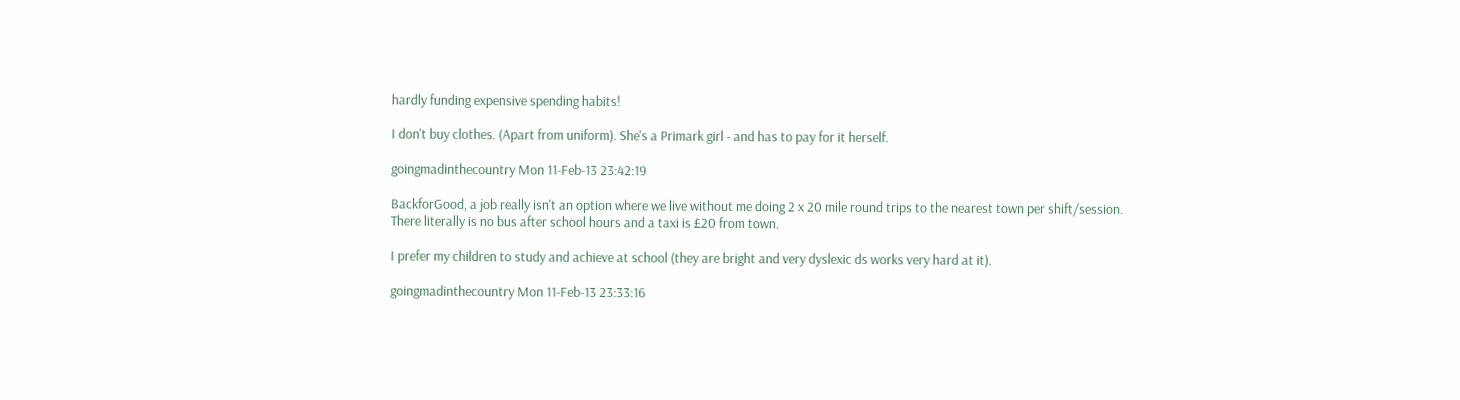hardly funding expensive spending habits!

I don't buy clothes. (Apart from uniform). She's a Primark girl - and has to pay for it herself.

goingmadinthecountry Mon 11-Feb-13 23:42:19

BackforGood, a job really isn't an option where we live without me doing 2 x 20 mile round trips to the nearest town per shift/session. There literally is no bus after school hours and a taxi is £20 from town.

I prefer my children to study and achieve at school (they are bright and very dyslexic ds works very hard at it).

goingmadinthecountry Mon 11-Feb-13 23:33:16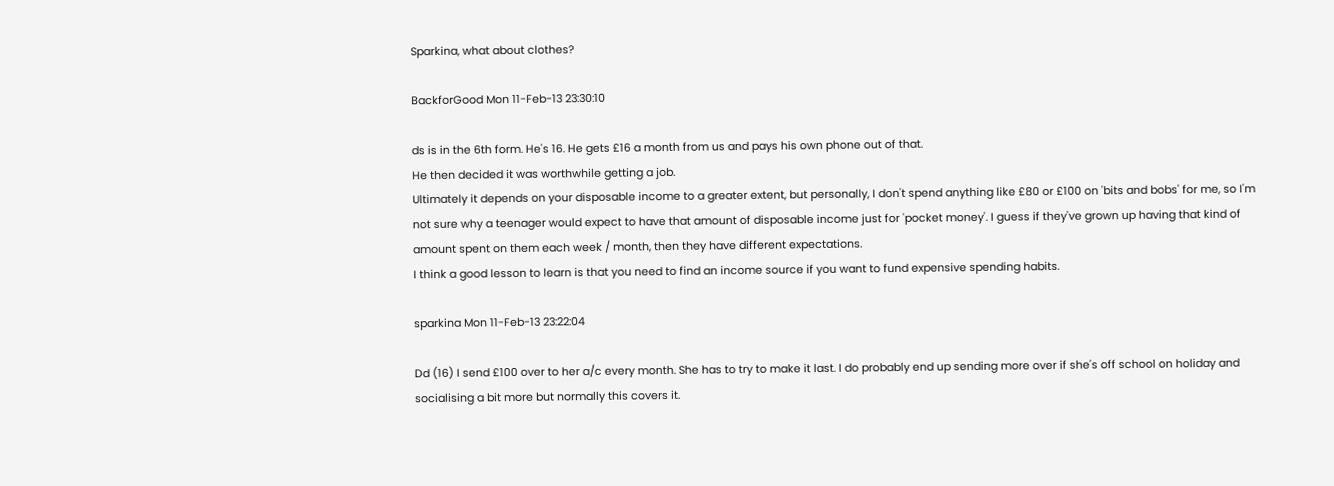Sparkina, what about clothes?

BackforGood Mon 11-Feb-13 23:30:10

ds is in the 6th form. He's 16. He gets £16 a month from us and pays his own phone out of that.
He then decided it was worthwhile getting a job.
Ultimately it depends on your disposable income to a greater extent, but personally, I don't spend anything like £80 or £100 on 'bits and bobs' for me, so I'm not sure why a teenager would expect to have that amount of disposable income just for 'pocket money'. I guess if they've grown up having that kind of amount spent on them each week / month, then they have different expectations.
I think a good lesson to learn is that you need to find an income source if you want to fund expensive spending habits.

sparkina Mon 11-Feb-13 23:22:04

Dd (16) I send £100 over to her a/c every month. She has to try to make it last. I do probably end up sending more over if she's off school on holiday and socialising a bit more but normally this covers it.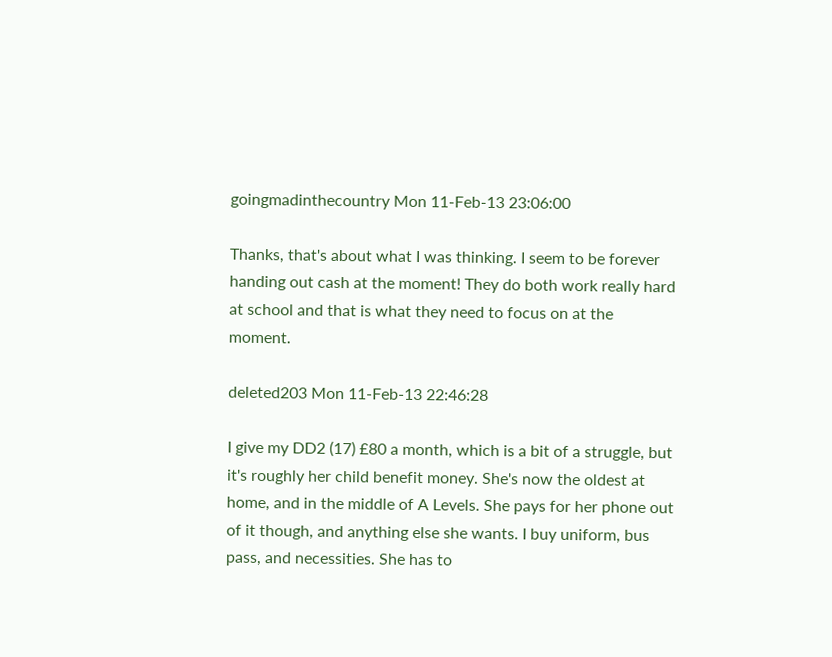goingmadinthecountry Mon 11-Feb-13 23:06:00

Thanks, that's about what I was thinking. I seem to be forever handing out cash at the moment! They do both work really hard at school and that is what they need to focus on at the moment.

deleted203 Mon 11-Feb-13 22:46:28

I give my DD2 (17) £80 a month, which is a bit of a struggle, but it's roughly her child benefit money. She's now the oldest at home, and in the middle of A Levels. She pays for her phone out of it though, and anything else she wants. I buy uniform, bus pass, and necessities. She has to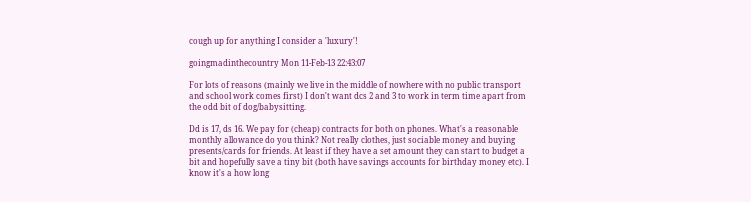cough up for anything I consider a 'luxury'!

goingmadinthecountry Mon 11-Feb-13 22:43:07

For lots of reasons (mainly we live in the middle of nowhere with no public transport and school work comes first) I don't want dcs 2 and 3 to work in term time apart from the odd bit of dog/babysitting.

Dd is 17, ds 16. We pay for (cheap) contracts for both on phones. What's a reasonable monthly allowance do you think? Not really clothes, just sociable money and buying presents/cards for friends. At least if they have a set amount they can start to budget a bit and hopefully save a tiny bit (both have savings accounts for birthday money etc). I know it's a how long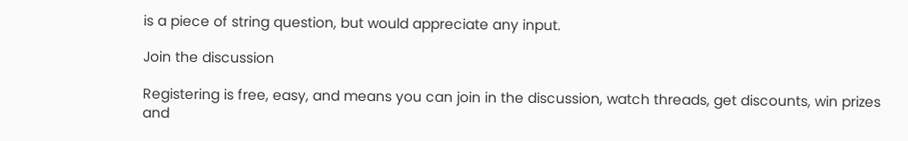is a piece of string question, but would appreciate any input.

Join the discussion

Registering is free, easy, and means you can join in the discussion, watch threads, get discounts, win prizes and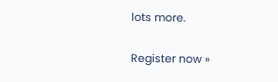lots more.

Register now »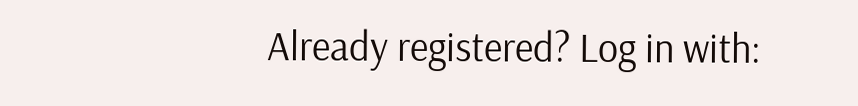Already registered? Log in with: